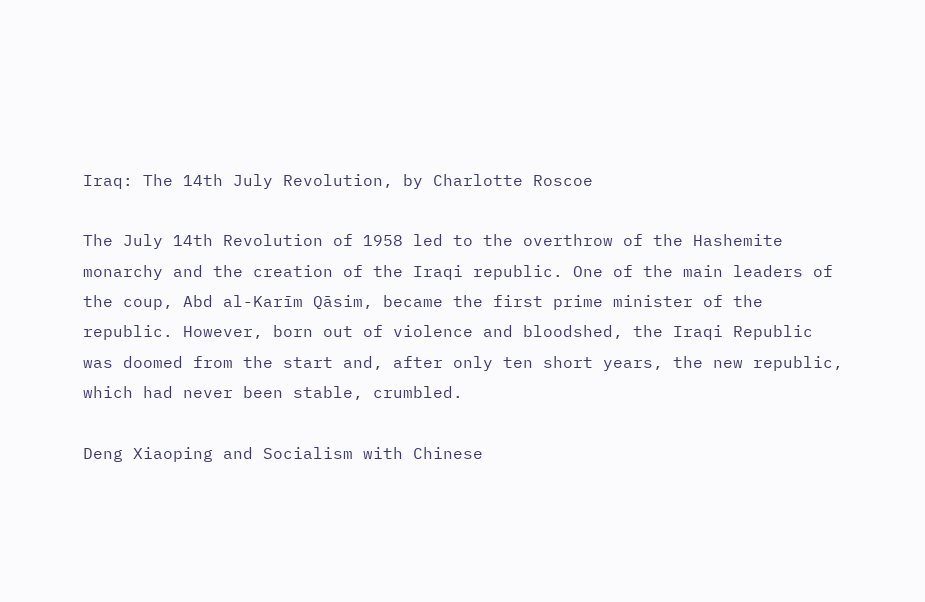Iraq: The 14th July Revolution, by Charlotte Roscoe

The July 14th Revolution of 1958 led to the overthrow of the Hashemite monarchy and the creation of the Iraqi republic. One of the main leaders of the coup, Abd al-Karīm Qāsim, became the first prime minister of the republic. However, born out of violence and bloodshed, the Iraqi Republic was doomed from the start and, after only ten short years, the new republic, which had never been stable, crumbled.

Deng Xiaoping and Socialism with Chinese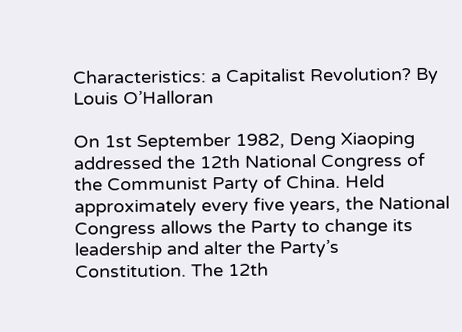Characteristics: a Capitalist Revolution? By Louis O’Halloran

On 1st September 1982, Deng Xiaoping addressed the 12th National Congress of the Communist Party of China. Held approximately every five years, the National Congress allows the Party to change its leadership and alter the Party’s Constitution. The 12th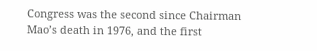Congress was the second since Chairman Mao’s death in 1976, and the first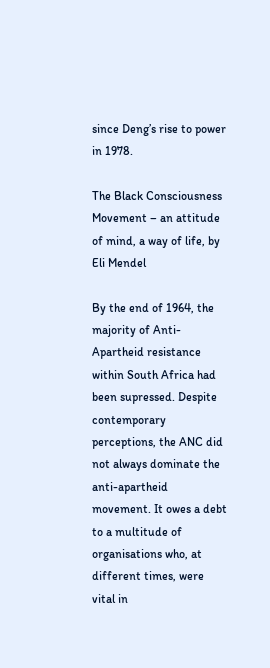since Deng’s rise to power in 1978.

The Black Consciousness Movement – an attitude of mind, a way of life, by Eli Mendel

By the end of 1964, the majority of Anti-Apartheid resistance within South Africa had been supressed. Despite contemporary perceptions, the ANC did not always dominate the anti-apartheid movement. It owes a debt to a multitude of organisations who, at different times, were vital in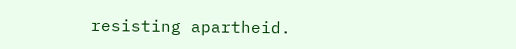resisting apartheid.